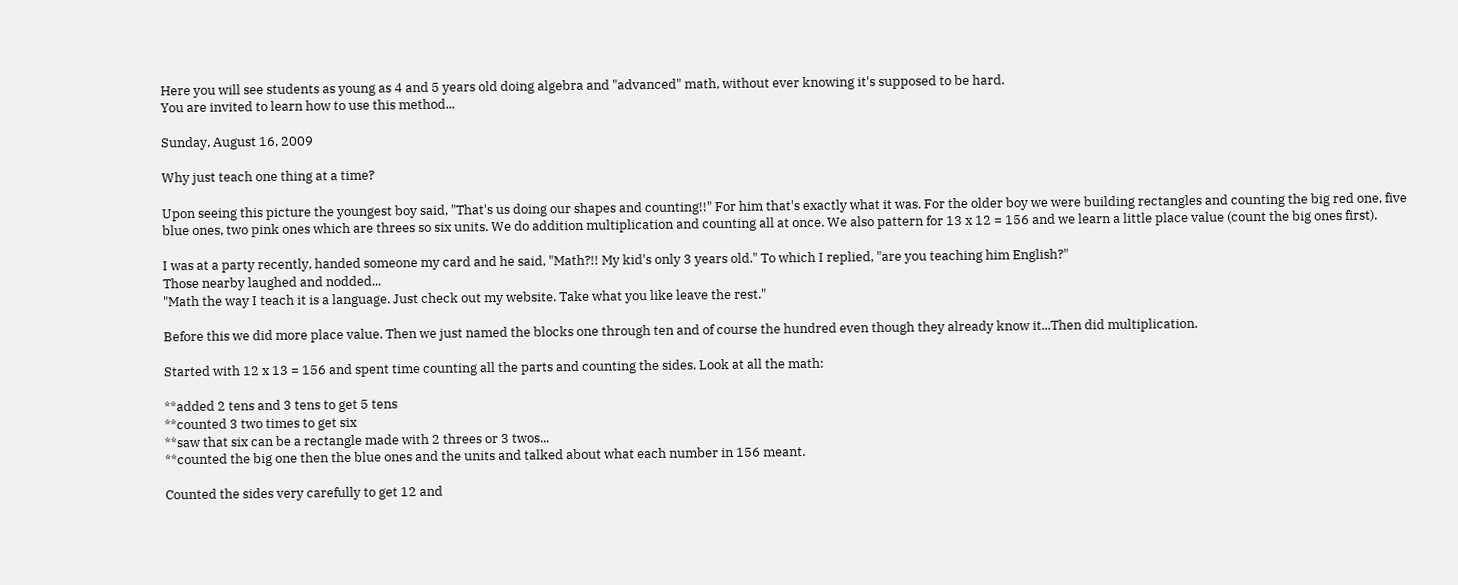Here you will see students as young as 4 and 5 years old doing algebra and "advanced" math, without ever knowing it's supposed to be hard.
You are invited to learn how to use this method...

Sunday, August 16, 2009

Why just teach one thing at a time?

Upon seeing this picture the youngest boy said, "That's us doing our shapes and counting!!" For him that's exactly what it was. For the older boy we were building rectangles and counting the big red one, five blue ones, two pink ones which are threes so six units. We do addition multiplication and counting all at once. We also pattern for 13 x 12 = 156 and we learn a little place value (count the big ones first).

I was at a party recently, handed someone my card and he said, "Math?!! My kid's only 3 years old." To which I replied, "are you teaching him English?"
Those nearby laughed and nodded...
"Math the way I teach it is a language. Just check out my website. Take what you like leave the rest."

Before this we did more place value. Then we just named the blocks one through ten and of course the hundred even though they already know it...Then did multiplication.

Started with 12 x 13 = 156 and spent time counting all the parts and counting the sides. Look at all the math:

**added 2 tens and 3 tens to get 5 tens
**counted 3 two times to get six
**saw that six can be a rectangle made with 2 threes or 3 twos...
**counted the big one then the blue ones and the units and talked about what each number in 156 meant.

Counted the sides very carefully to get 12 and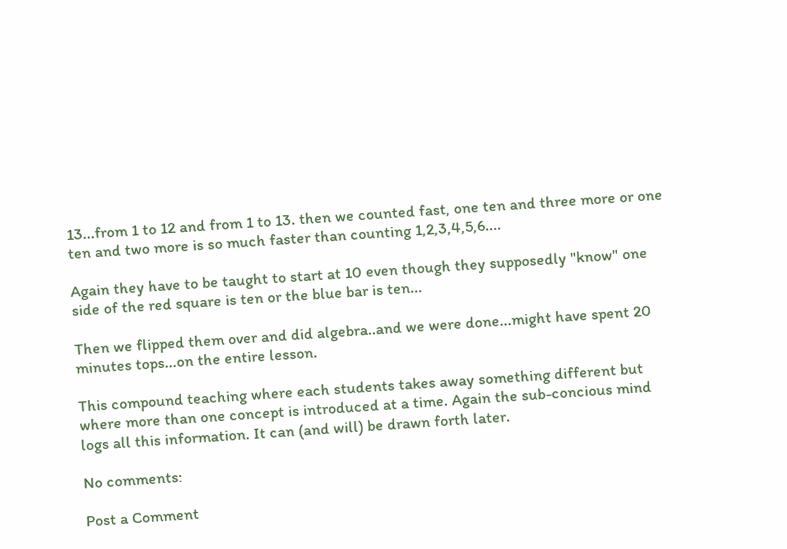13...from 1 to 12 and from 1 to 13. then we counted fast, one ten and three more or one ten and two more is so much faster than counting 1,2,3,4,5,6....

Again they have to be taught to start at 10 even though they supposedly "know" one side of the red square is ten or the blue bar is ten...

Then we flipped them over and did algebra..and we were done...might have spent 20 minutes tops...on the entire lesson.

This compound teaching where each students takes away something different but where more than one concept is introduced at a time. Again the sub-concious mind logs all this information. It can (and will) be drawn forth later.

No comments:

Post a Comment